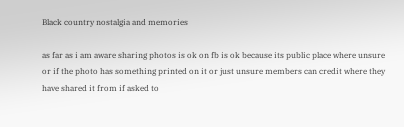Black country nostalgia and memories

as far as i am aware sharing photos is ok on fb is ok because its public place where unsure or if the photo has something printed on it or just unsure members can credit where they have shared it from if asked to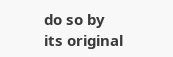do so by its original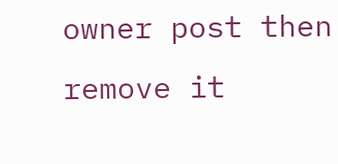owner post then remove it